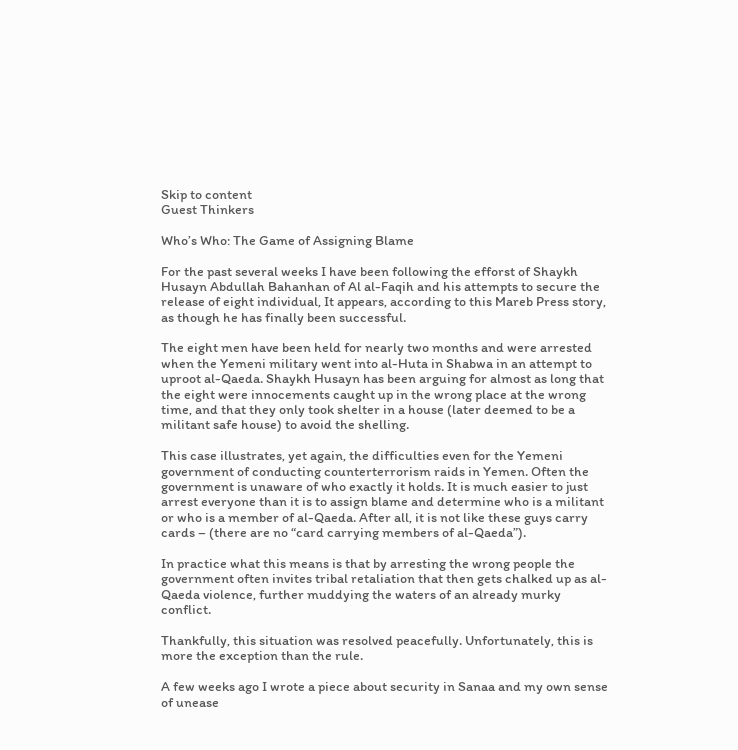Skip to content
Guest Thinkers

Who’s Who: The Game of Assigning Blame

For the past several weeks I have been following the efforst of Shaykh Husayn Abdullah Bahanhan of Al al-Faqih and his attempts to secure the release of eight individual, It appears, according to this Mareb Press story, as though he has finally been successful.

The eight men have been held for nearly two months and were arrested when the Yemeni military went into al-Huta in Shabwa in an attempt to uproot al-Qaeda. Shaykh Husayn has been arguing for almost as long that the eight were innocements caught up in the wrong place at the wrong time, and that they only took shelter in a house (later deemed to be a militant safe house) to avoid the shelling.

This case illustrates, yet again, the difficulties even for the Yemeni government of conducting counterterrorism raids in Yemen. Often the government is unaware of who exactly it holds. It is much easier to just arrest everyone than it is to assign blame and determine who is a militant or who is a member of al-Qaeda. After all, it is not like these guys carry cards – (there are no “card carrying members of al-Qaeda”).

In practice what this means is that by arresting the wrong people the government often invites tribal retaliation that then gets chalked up as al-Qaeda violence, further muddying the waters of an already murky conflict.

Thankfully, this situation was resolved peacefully. Unfortunately, this is more the exception than the rule.

A few weeks ago I wrote a piece about security in Sanaa and my own sense of unease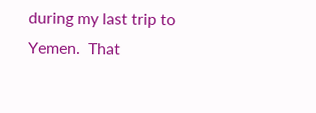during my last trip to Yemen.  That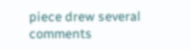piece drew several comments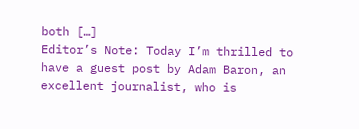both […]
Editor’s Note: Today I’m thrilled to have a guest post by Adam Baron, an excellent journalist, who is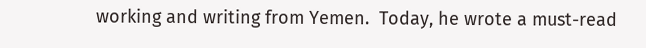working and writing from Yemen.  Today, he wrote a must-read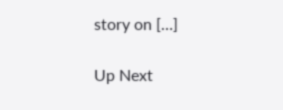story on […]

Up Next